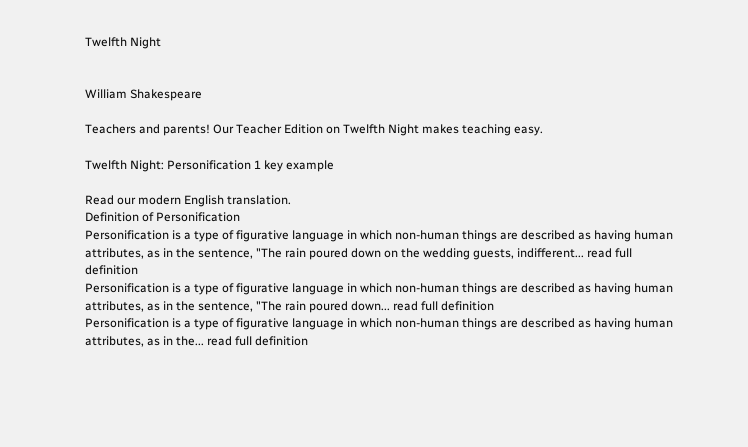Twelfth Night


William Shakespeare

Teachers and parents! Our Teacher Edition on Twelfth Night makes teaching easy.

Twelfth Night: Personification 1 key example

Read our modern English translation.
Definition of Personification
Personification is a type of figurative language in which non-human things are described as having human attributes, as in the sentence, "The rain poured down on the wedding guests, indifferent... read full definition
Personification is a type of figurative language in which non-human things are described as having human attributes, as in the sentence, "The rain poured down... read full definition
Personification is a type of figurative language in which non-human things are described as having human attributes, as in the... read full definition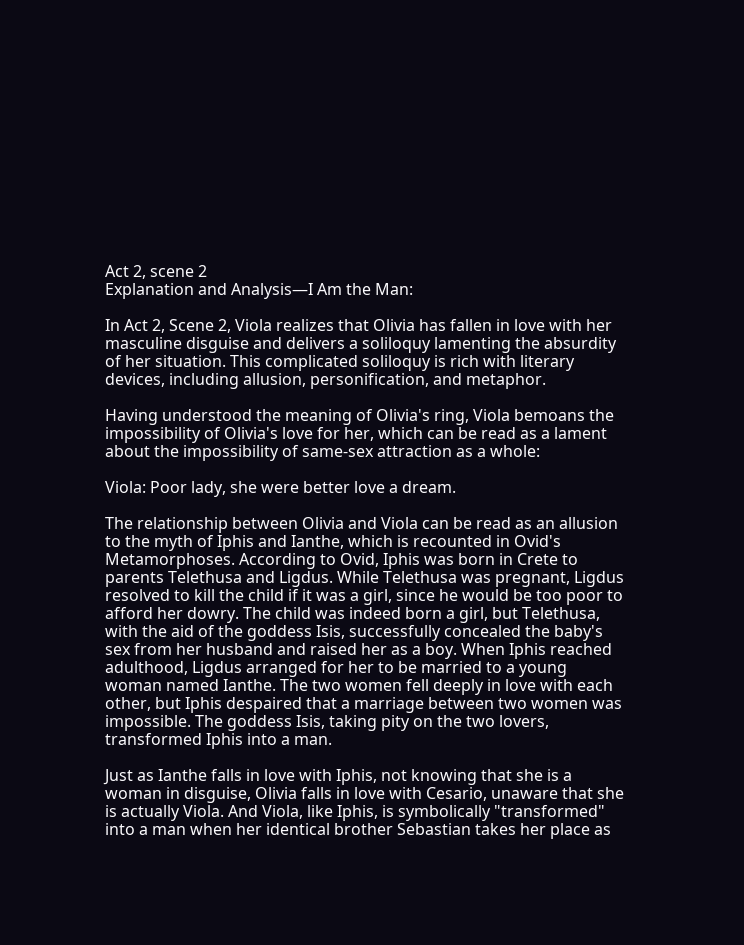Act 2, scene 2
Explanation and Analysis—I Am the Man:

In Act 2, Scene 2, Viola realizes that Olivia has fallen in love with her masculine disguise and delivers a soliloquy lamenting the absurdity of her situation. This complicated soliloquy is rich with literary devices, including allusion, personification, and metaphor.

Having understood the meaning of Olivia's ring, Viola bemoans the impossibility of Olivia's love for her, which can be read as a lament about the impossibility of same-sex attraction as a whole:

Viola: Poor lady, she were better love a dream.

The relationship between Olivia and Viola can be read as an allusion to the myth of Iphis and Ianthe, which is recounted in Ovid's Metamorphoses. According to Ovid, Iphis was born in Crete to parents Telethusa and Ligdus. While Telethusa was pregnant, Ligdus resolved to kill the child if it was a girl, since he would be too poor to afford her dowry. The child was indeed born a girl, but Telethusa, with the aid of the goddess Isis, successfully concealed the baby's sex from her husband and raised her as a boy. When Iphis reached adulthood, Ligdus arranged for her to be married to a young woman named Ianthe. The two women fell deeply in love with each other, but Iphis despaired that a marriage between two women was impossible. The goddess Isis, taking pity on the two lovers, transformed Iphis into a man.

Just as Ianthe falls in love with Iphis, not knowing that she is a woman in disguise, Olivia falls in love with Cesario, unaware that she is actually Viola. And Viola, like Iphis, is symbolically "transformed" into a man when her identical brother Sebastian takes her place as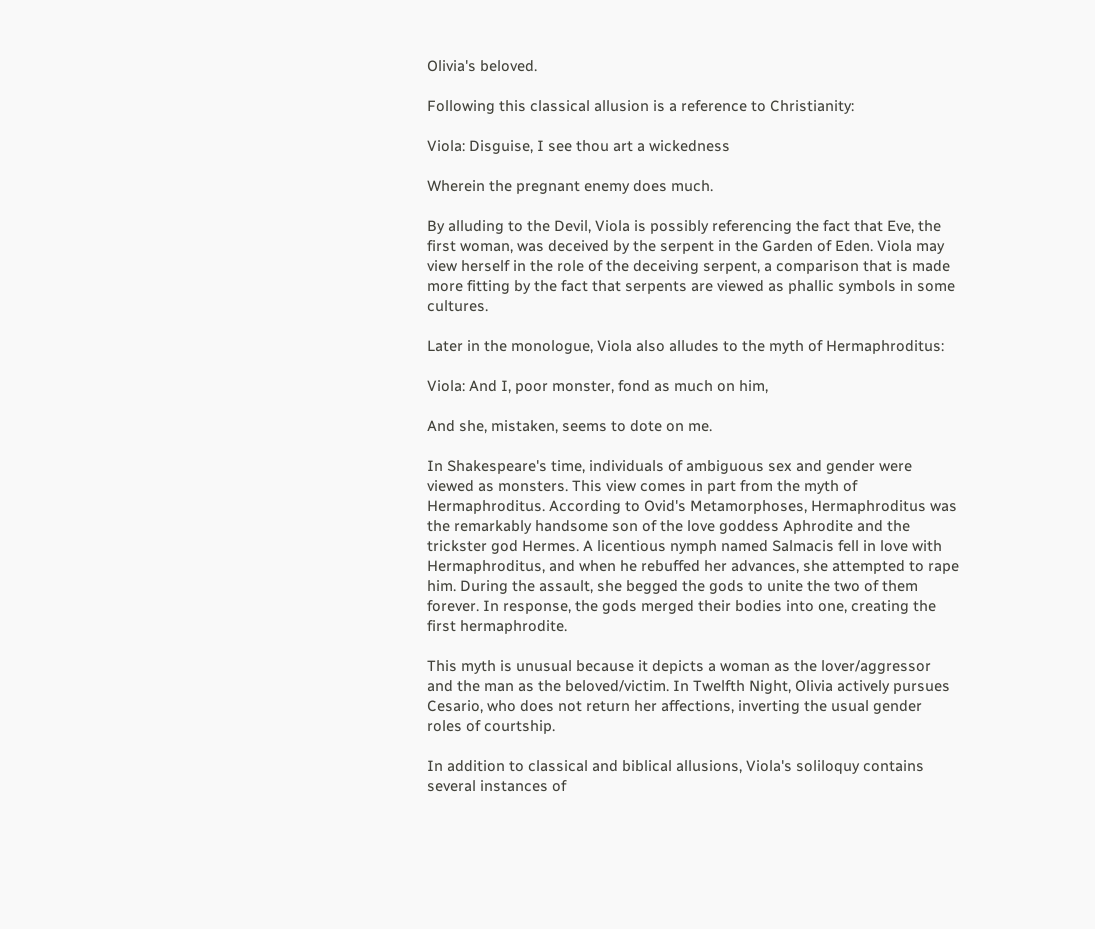Olivia's beloved.

Following this classical allusion is a reference to Christianity:

Viola: Disguise, I see thou art a wickedness

Wherein the pregnant enemy does much.

By alluding to the Devil, Viola is possibly referencing the fact that Eve, the first woman, was deceived by the serpent in the Garden of Eden. Viola may view herself in the role of the deceiving serpent, a comparison that is made more fitting by the fact that serpents are viewed as phallic symbols in some cultures.

Later in the monologue, Viola also alludes to the myth of Hermaphroditus:

Viola: And I, poor monster, fond as much on him,

And she, mistaken, seems to dote on me.

In Shakespeare's time, individuals of ambiguous sex and gender were viewed as monsters. This view comes in part from the myth of Hermaphroditus. According to Ovid's Metamorphoses, Hermaphroditus was the remarkably handsome son of the love goddess Aphrodite and the trickster god Hermes. A licentious nymph named Salmacis fell in love with Hermaphroditus, and when he rebuffed her advances, she attempted to rape him. During the assault, she begged the gods to unite the two of them forever. In response, the gods merged their bodies into one, creating the first hermaphrodite.

This myth is unusual because it depicts a woman as the lover/aggressor and the man as the beloved/victim. In Twelfth Night, Olivia actively pursues Cesario, who does not return her affections, inverting the usual gender roles of courtship.

In addition to classical and biblical allusions, Viola's soliloquy contains several instances of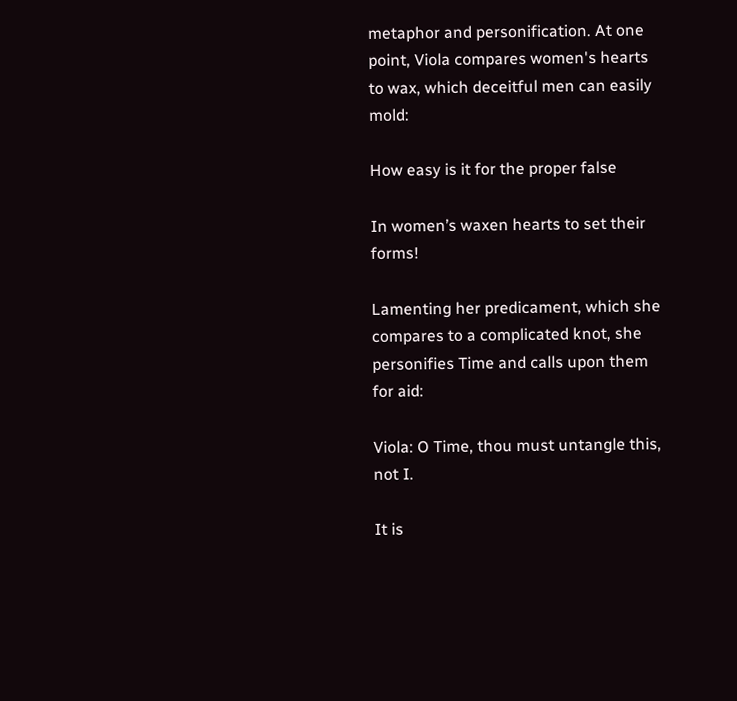metaphor and personification. At one point, Viola compares women's hearts to wax, which deceitful men can easily mold:

How easy is it for the proper false

In women’s waxen hearts to set their forms!

Lamenting her predicament, which she compares to a complicated knot, she personifies Time and calls upon them for aid:

Viola: O Time, thou must untangle this, not I.

It is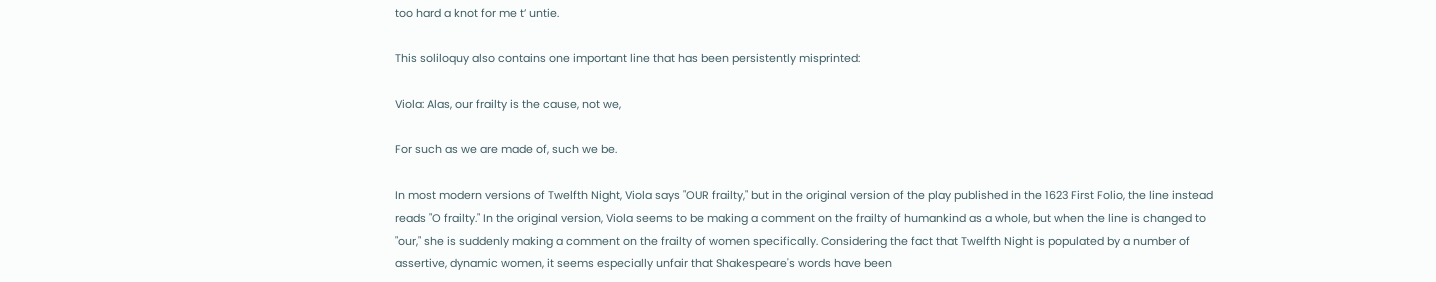too hard a knot for me t’ untie.

This soliloquy also contains one important line that has been persistently misprinted:

Viola: Alas, our frailty is the cause, not we,

For such as we are made of, such we be.

In most modern versions of Twelfth Night, Viola says "OUR frailty," but in the original version of the play published in the 1623 First Folio, the line instead reads "O frailty." In the original version, Viola seems to be making a comment on the frailty of humankind as a whole, but when the line is changed to "our," she is suddenly making a comment on the frailty of women specifically. Considering the fact that Twelfth Night is populated by a number of assertive, dynamic women, it seems especially unfair that Shakespeare's words have been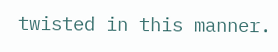twisted in this manner.